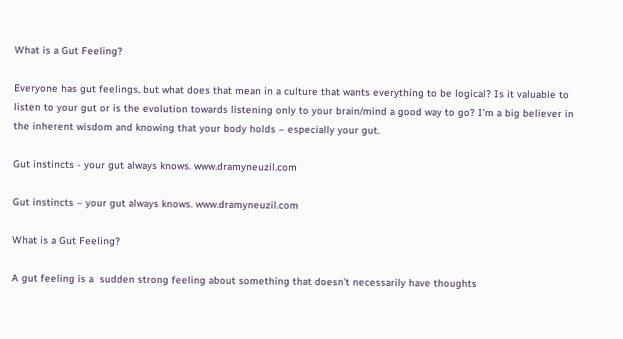What is a Gut Feeling?

Everyone has gut feelings, but what does that mean in a culture that wants everything to be logical? Is it valuable to listen to your gut or is the evolution towards listening only to your brain/mind a good way to go? I’m a big believer in the inherent wisdom and knowing that your body holds – especially your gut.

Gut instincts - your gut always knows. www.dramyneuzil.com

Gut instincts – your gut always knows. www.dramyneuzil.com

What is a Gut Feeling?

A gut feeling is a  sudden strong feeling about something that doesn’t necessarily have thoughts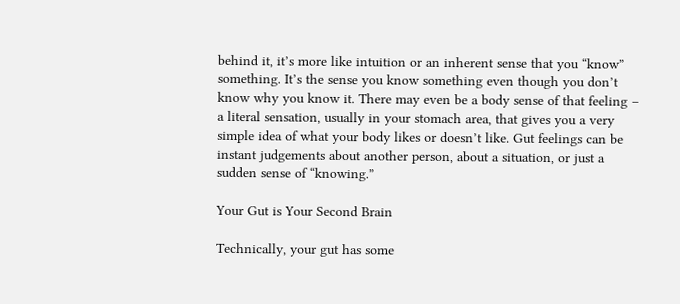behind it, it’s more like intuition or an inherent sense that you “know” something. It’s the sense you know something even though you don’t know why you know it. There may even be a body sense of that feeling – a literal sensation, usually in your stomach area, that gives you a very simple idea of what your body likes or doesn’t like. Gut feelings can be instant judgements about another person, about a situation, or just a sudden sense of “knowing.”

Your Gut is Your Second Brain

Technically, your gut has some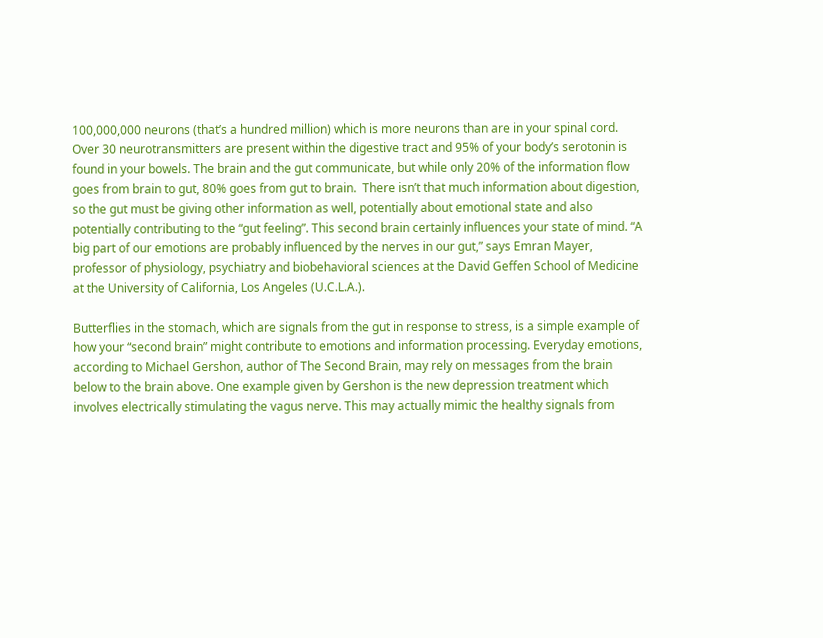100,000,000 neurons (that’s a hundred million) which is more neurons than are in your spinal cord. Over 30 neurotransmitters are present within the digestive tract and 95% of your body’s serotonin is found in your bowels. The brain and the gut communicate, but while only 20% of the information flow goes from brain to gut, 80% goes from gut to brain.  There isn’t that much information about digestion, so the gut must be giving other information as well, potentially about emotional state and also potentially contributing to the “gut feeling”. This second brain certainly influences your state of mind. “A big part of our emotions are probably influenced by the nerves in our gut,” says Emran Mayer, professor of physiology, psychiatry and biobehavioral sciences at the David Geffen School of Medicine at the University of California, Los Angeles (U.C.L.A.).

Butterflies in the stomach, which are signals from the gut in response to stress, is a simple example of how your “second brain” might contribute to emotions and information processing. Everyday emotions, according to Michael Gershon, author of The Second Brain, may rely on messages from the brain below to the brain above. One example given by Gershon is the new depression treatment which involves electrically stimulating the vagus nerve. This may actually mimic the healthy signals from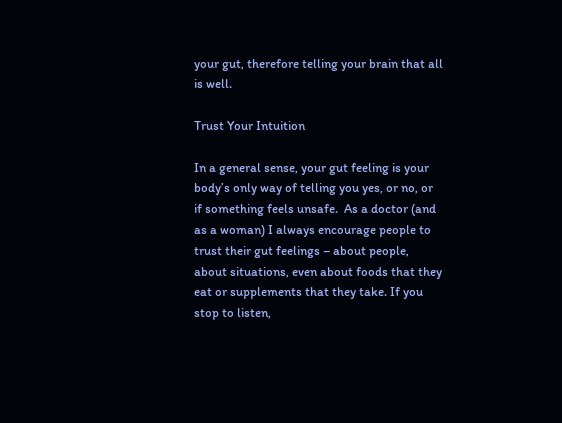your gut, therefore telling your brain that all is well.

Trust Your Intuition

In a general sense, your gut feeling is your body’s only way of telling you yes, or no, or if something feels unsafe.  As a doctor (and as a woman) I always encourage people to trust their gut feelings – about people, about situations, even about foods that they eat or supplements that they take. If you stop to listen,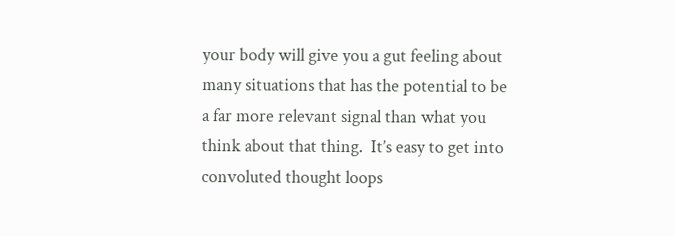your body will give you a gut feeling about many situations that has the potential to be a far more relevant signal than what you think about that thing.  It’s easy to get into convoluted thought loops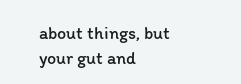about things, but your gut and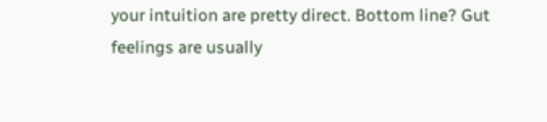your intuition are pretty direct. Bottom line? Gut feelings are usually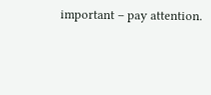important – pay attention.